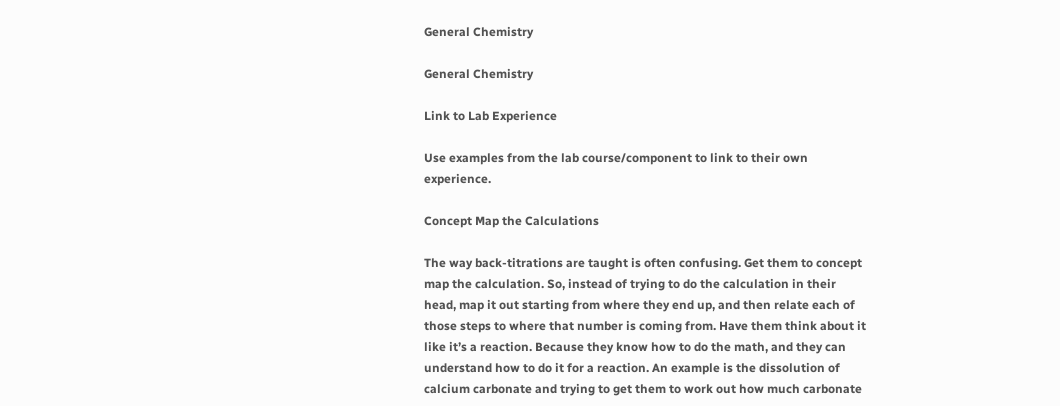General Chemistry

General Chemistry

Link to Lab Experience

Use examples from the lab course/component to link to their own experience.

Concept Map the Calculations

The way back-titrations are taught is often confusing. Get them to concept map the calculation. So, instead of trying to do the calculation in their head, map it out starting from where they end up, and then relate each of those steps to where that number is coming from. Have them think about it like it’s a reaction. Because they know how to do the math, and they can understand how to do it for a reaction. An example is the dissolution of calcium carbonate and trying to get them to work out how much carbonate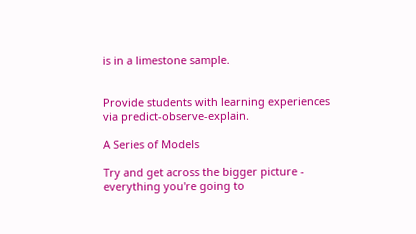is in a limestone sample.


Provide students with learning experiences via predict-observe-explain.

A Series of Models

Try and get across the bigger picture - everything you're going to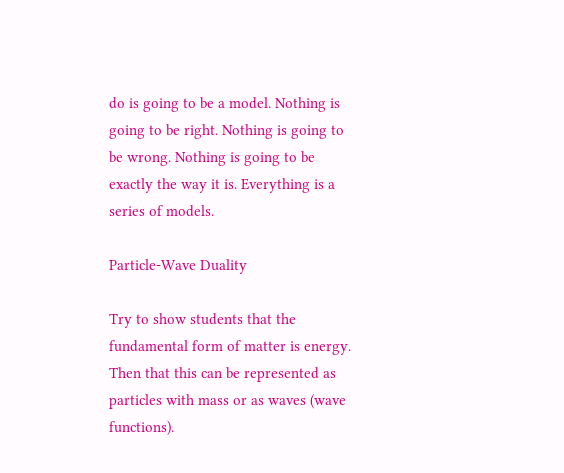do is going to be a model. Nothing is going to be right. Nothing is going to be wrong. Nothing is going to be exactly the way it is. Everything is a series of models.

Particle-Wave Duality

Try to show students that the fundamental form of matter is energy. Then that this can be represented as particles with mass or as waves (wave functions).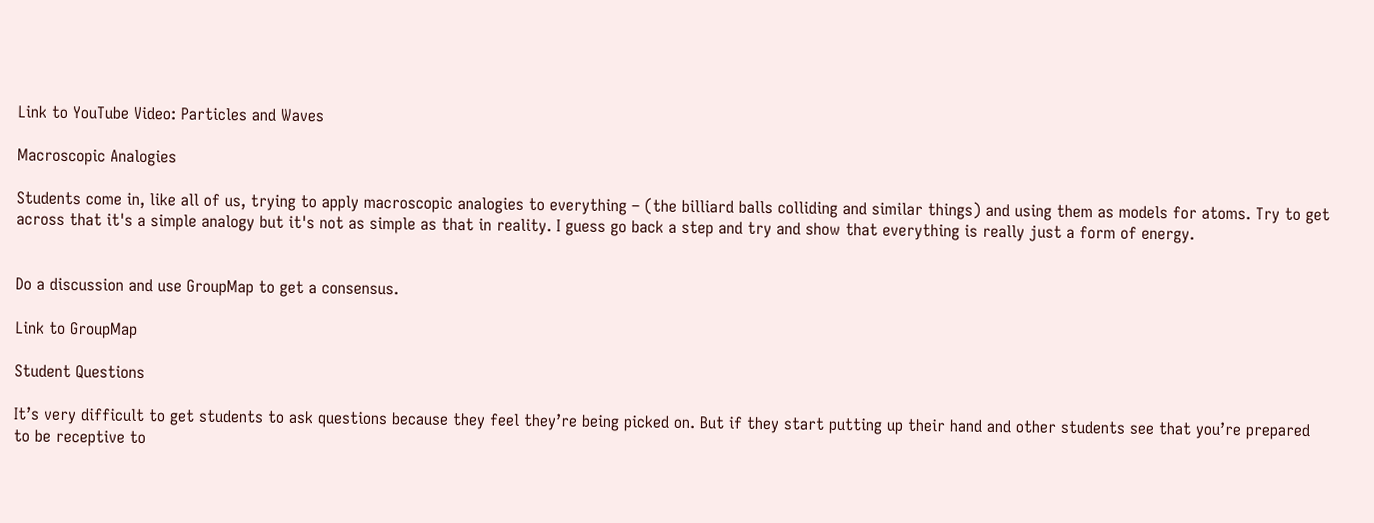Link to YouTube Video: Particles and Waves

Macroscopic Analogies

Students come in, like all of us, trying to apply macroscopic analogies to everything – (the billiard balls colliding and similar things) and using them as models for atoms. Try to get across that it's a simple analogy but it's not as simple as that in reality. I guess go back a step and try and show that everything is really just a form of energy.


Do a discussion and use GroupMap to get a consensus.

Link to GroupMap

Student Questions

It’s very difficult to get students to ask questions because they feel they’re being picked on. But if they start putting up their hand and other students see that you’re prepared to be receptive to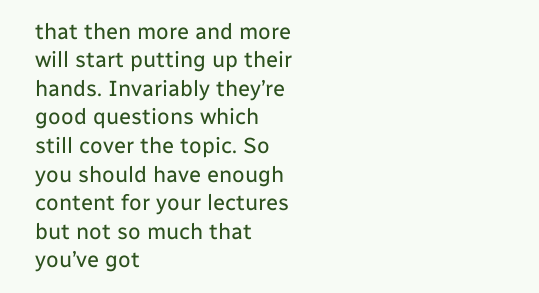that then more and more will start putting up their hands. Invariably they’re good questions which still cover the topic. So you should have enough content for your lectures but not so much that you’ve got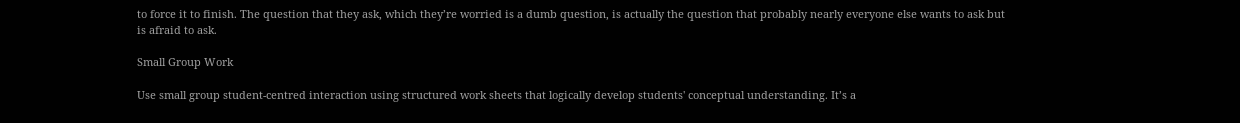to force it to finish. The question that they ask, which they’re worried is a dumb question, is actually the question that probably nearly everyone else wants to ask but is afraid to ask.

Small Group Work

Use small group student-centred interaction using structured work sheets that logically develop students' conceptual understanding. It’s a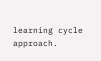learning cycle approach.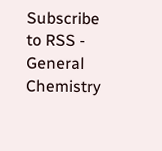Subscribe to RSS - General Chemistry